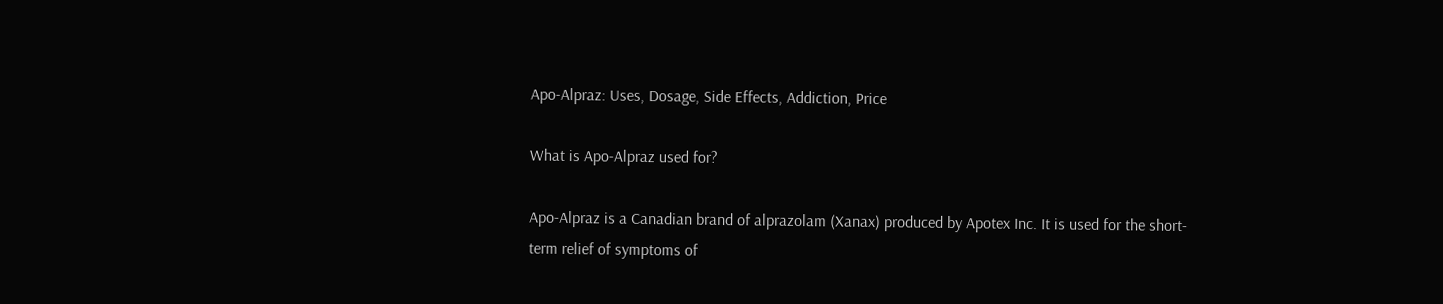Apo-Alpraz: Uses, Dosage, Side Effects, Addiction, Price

What is Apo-Alpraz used for?

Apo-Alpraz is a Canadian brand of alprazolam (Xanax) produced by Apotex Inc. It is used for the short-term relief of symptoms of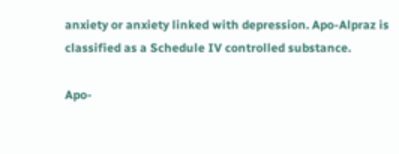anxiety or anxiety linked with depression. Apo-Alpraz is classified as a Schedule IV controlled substance.

Apo-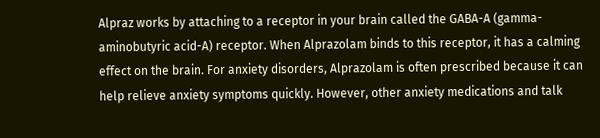Alpraz works by attaching to a receptor in your brain called the GABA-A (gamma-aminobutyric acid-A) receptor. When Alprazolam binds to this receptor, it has a calming effect on the brain. For anxiety disorders, Alprazolam is often prescribed because it can help relieve anxiety symptoms quickly. However, other anxiety medications and talk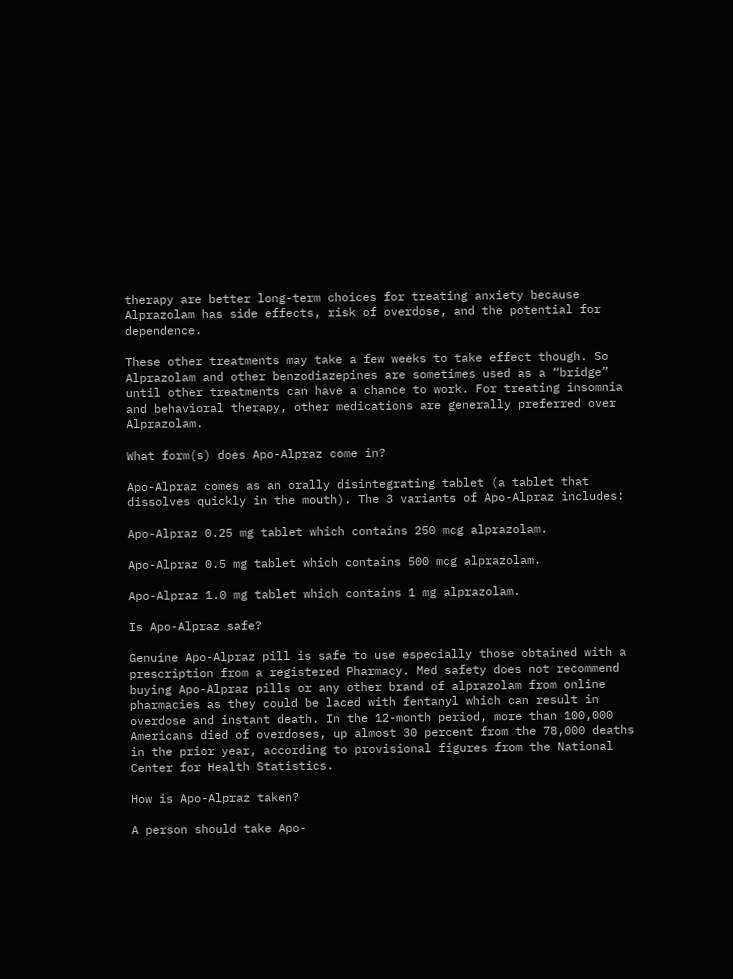therapy are better long-term choices for treating anxiety because Alprazolam has side effects, risk of overdose, and the potential for dependence.

These other treatments may take a few weeks to take effect though. So Alprazolam and other benzodiazepines are sometimes used as a “bridge” until other treatments can have a chance to work. For treating insomnia and behavioral therapy, other medications are generally preferred over Alprazolam.

What form(s) does Apo-Alpraz come in?

Apo-Alpraz comes as an orally disintegrating tablet (a tablet that dissolves quickly in the mouth). The 3 variants of Apo-Alpraz includes:

Apo-Alpraz 0.25 mg tablet which contains 250 mcg alprazolam.

Apo-Alpraz 0.5 mg tablet which contains 500 mcg alprazolam.

Apo-Alpraz 1.0 mg tablet which contains 1 mg alprazolam.

Is Apo-Alpraz safe?

Genuine Apo-Alpraz pill is safe to use especially those obtained with a prescription from a registered Pharmacy. Med safety does not recommend buying Apo-Alpraz pills or any other brand of alprazolam from online pharmacies as they could be laced with fentanyl which can result in overdose and instant death. In the 12-month period, more than 100,000 Americans died of overdoses, up almost 30 percent from the 78,000 deaths in the prior year, according to provisional figures from the National Center for Health Statistics.

How is Apo-Alpraz taken?

A person should take Apo-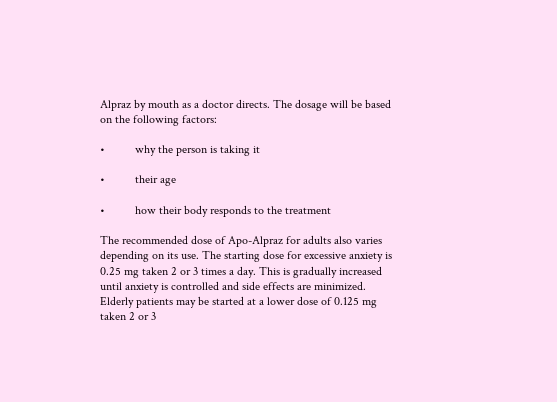Alpraz by mouth as a doctor directs. The dosage will be based on the following factors:

•          why the person is taking it

•          their age

•          how their body responds to the treatment

The recommended dose of Apo-Alpraz for adults also varies depending on its use. The starting dose for excessive anxiety is 0.25 mg taken 2 or 3 times a day. This is gradually increased until anxiety is controlled and side effects are minimized. Elderly patients may be started at a lower dose of 0.125 mg taken 2 or 3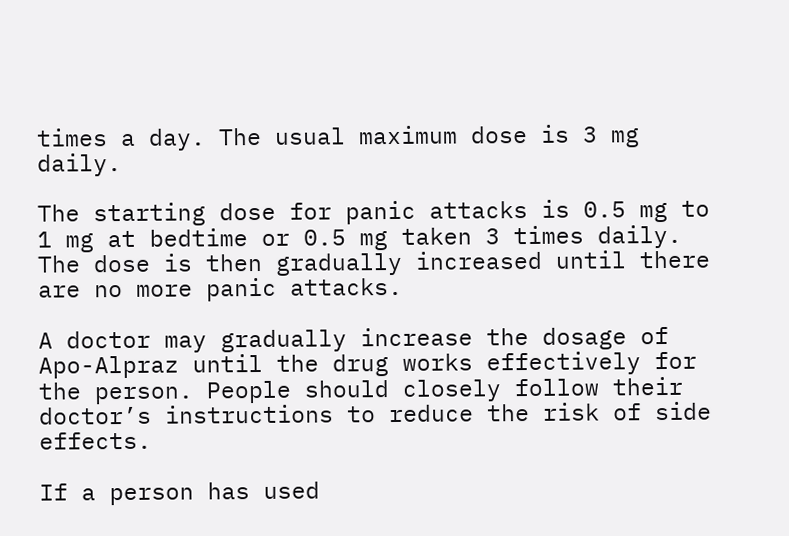times a day. The usual maximum dose is 3 mg daily.

The starting dose for panic attacks is 0.5 mg to 1 mg at bedtime or 0.5 mg taken 3 times daily. The dose is then gradually increased until there are no more panic attacks.

A doctor may gradually increase the dosage of Apo-Alpraz until the drug works effectively for the person. People should closely follow their doctor’s instructions to reduce the risk of side effects.

If a person has used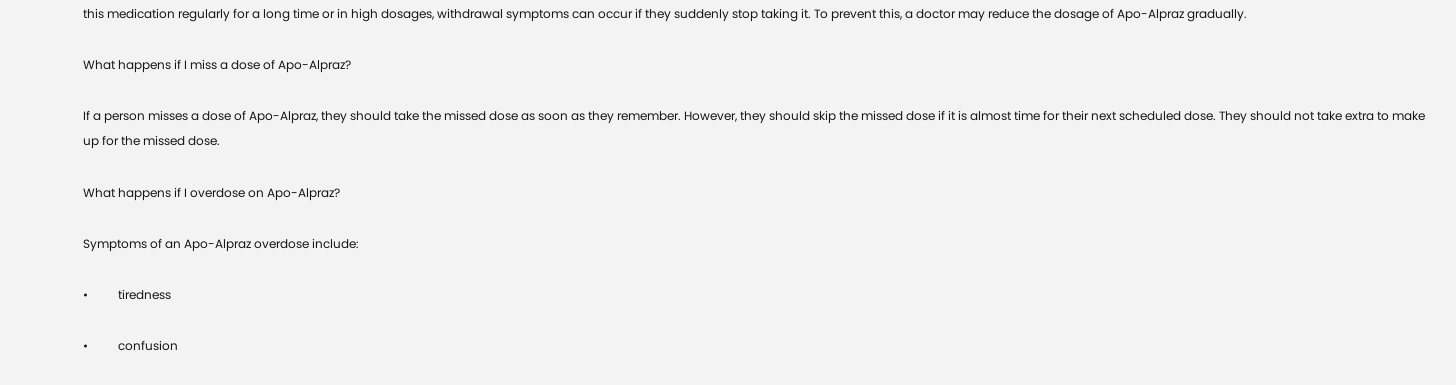this medication regularly for a long time or in high dosages, withdrawal symptoms can occur if they suddenly stop taking it. To prevent this, a doctor may reduce the dosage of Apo-Alpraz gradually.

What happens if I miss a dose of Apo-Alpraz?

If a person misses a dose of Apo-Alpraz, they should take the missed dose as soon as they remember. However, they should skip the missed dose if it is almost time for their next scheduled dose. They should not take extra to make up for the missed dose.

What happens if I overdose on Apo-Alpraz?

Symptoms of an Apo-Alpraz overdose include:

•          tiredness

•          confusion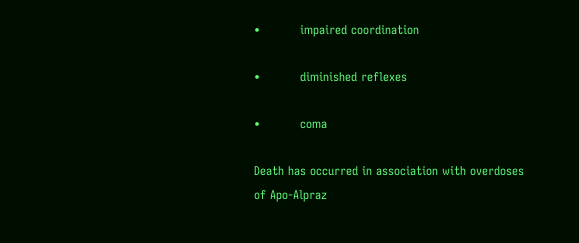•          impaired coordination

•          diminished reflexes

•          coma

Death has occurred in association with overdoses of Apo-Alpraz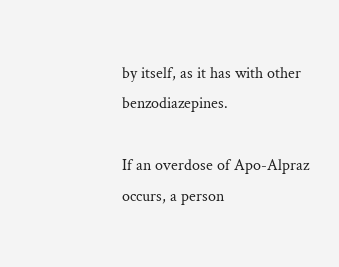by itself, as it has with other benzodiazepines.

If an overdose of Apo-Alpraz occurs, a person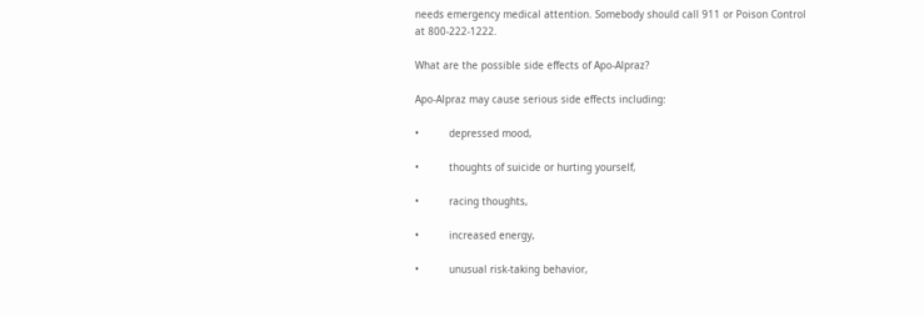needs emergency medical attention. Somebody should call 911 or Poison Control at 800-222-1222.

What are the possible side effects of Apo-Alpraz?

Apo-Alpraz may cause serious side effects including:

•          depressed mood,

•          thoughts of suicide or hurting yourself,

•          racing thoughts,

•          increased energy,

•          unusual risk-taking behavior,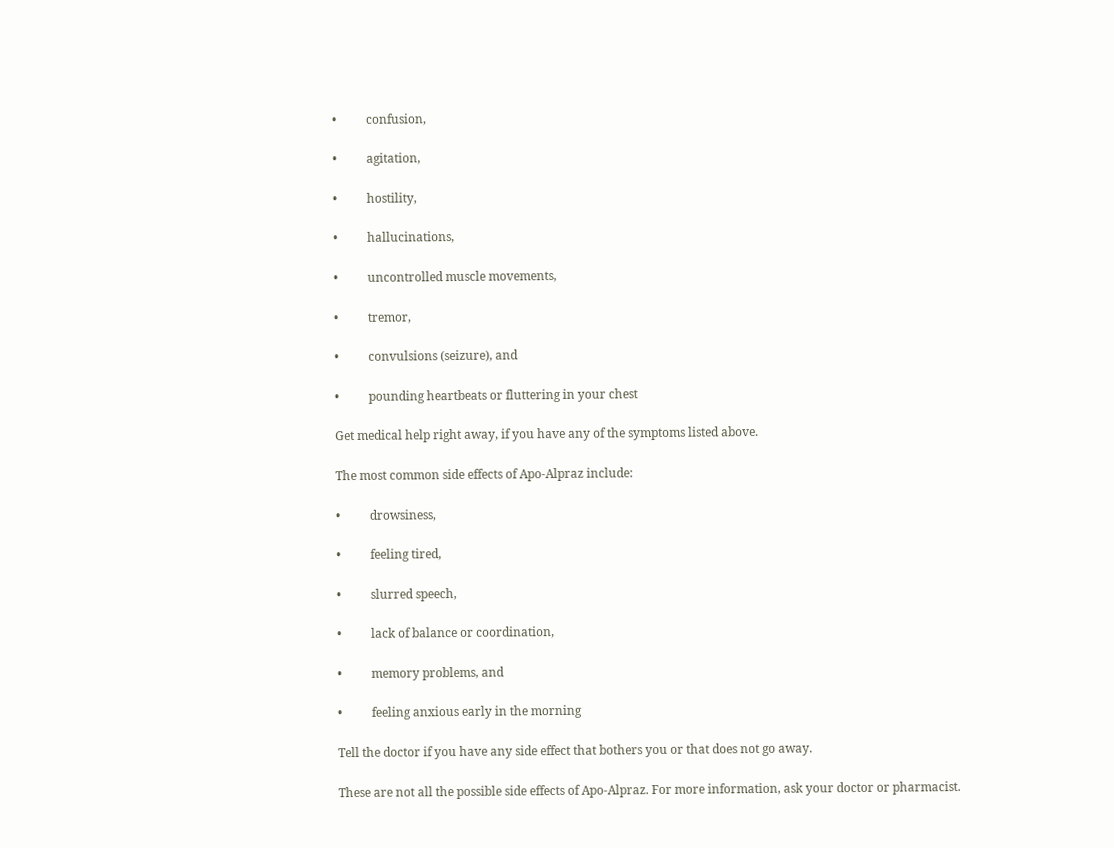•          confusion,

•          agitation,

•          hostility,

•          hallucinations,

•          uncontrolled muscle movements,

•          tremor,

•          convulsions (seizure), and

•          pounding heartbeats or fluttering in your chest

Get medical help right away, if you have any of the symptoms listed above.

The most common side effects of Apo-Alpraz include:

•          drowsiness,

•          feeling tired,

•          slurred speech,

•          lack of balance or coordination,

•          memory problems, and

•          feeling anxious early in the morning

Tell the doctor if you have any side effect that bothers you or that does not go away.

These are not all the possible side effects of Apo-Alpraz. For more information, ask your doctor or pharmacist.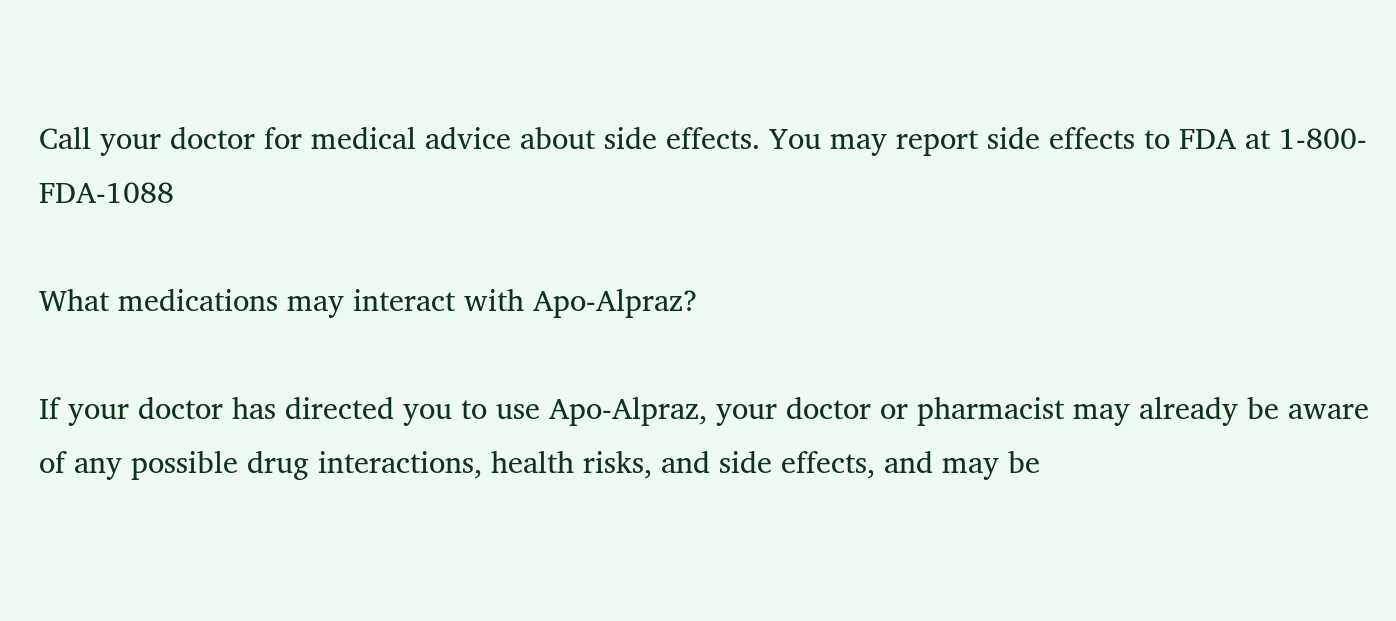Call your doctor for medical advice about side effects. You may report side effects to FDA at 1-800-FDA-1088

What medications may interact with Apo-Alpraz?

If your doctor has directed you to use Apo-Alpraz, your doctor or pharmacist may already be aware of any possible drug interactions, health risks, and side effects, and may be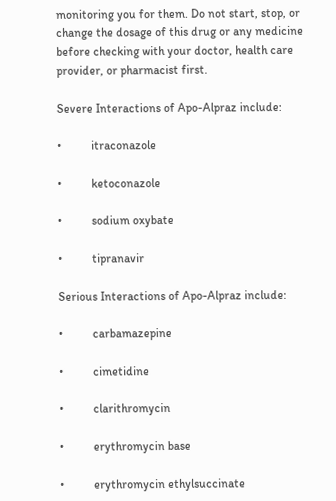monitoring you for them. Do not start, stop, or change the dosage of this drug or any medicine before checking with your doctor, health care provider, or pharmacist first.

Severe Interactions of Apo-Alpraz include:

•          itraconazole

•          ketoconazole

•          sodium oxybate

•          tipranavir

Serious Interactions of Apo-Alpraz include:

•          carbamazepine

•          cimetidine

•          clarithromycin

•          erythromycin base

•          erythromycin ethylsuccinate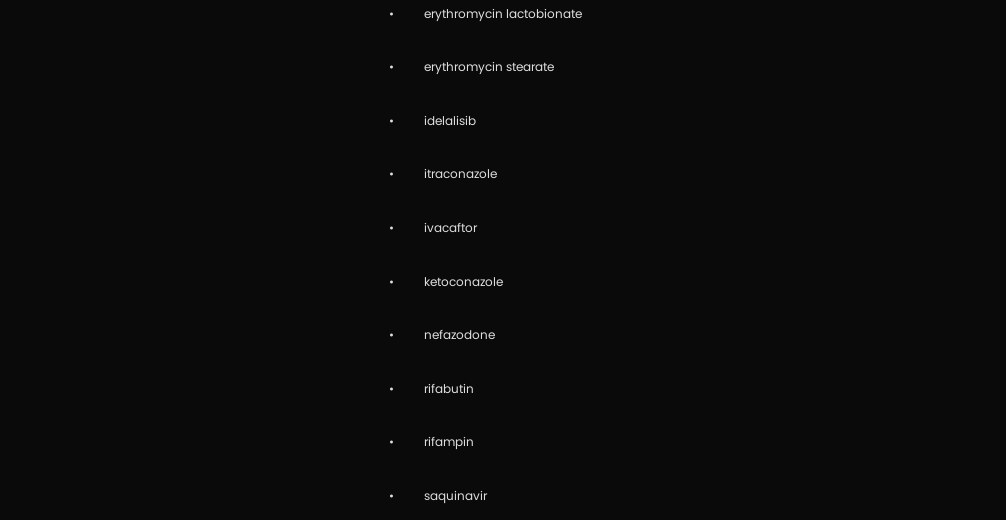•          erythromycin lactobionate

•          erythromycin stearate

•          idelalisib

•          itraconazole

•          ivacaftor

•          ketoconazole

•          nefazodone

•          rifabutin

•          rifampin

•          saquinavir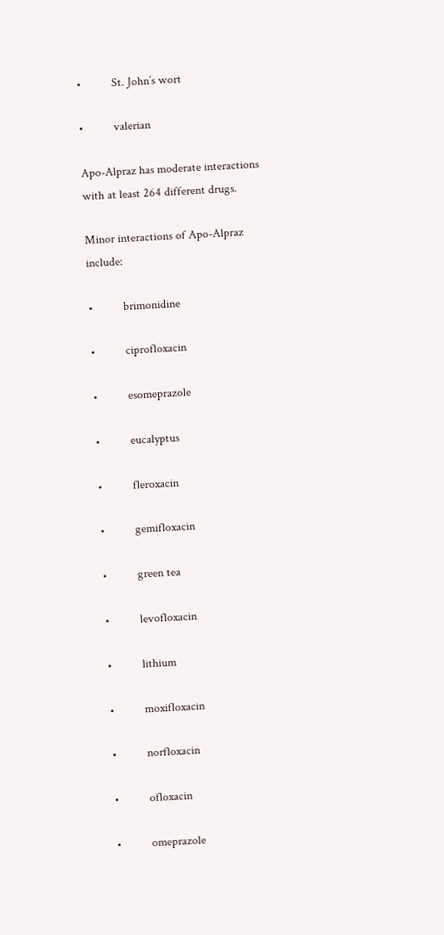•          St. John’s wort

•          valerian

Apo-Alpraz has moderate interactions with at least 264 different drugs.

Minor interactions of Apo-Alpraz include:

•          brimonidine

•          ciprofloxacin

•          esomeprazole

•          eucalyptus

•          fleroxacin

•          gemifloxacin

•          green tea

•          levofloxacin

•          lithium

•          moxifloxacin

•          norfloxacin

•          ofloxacin

•          omeprazole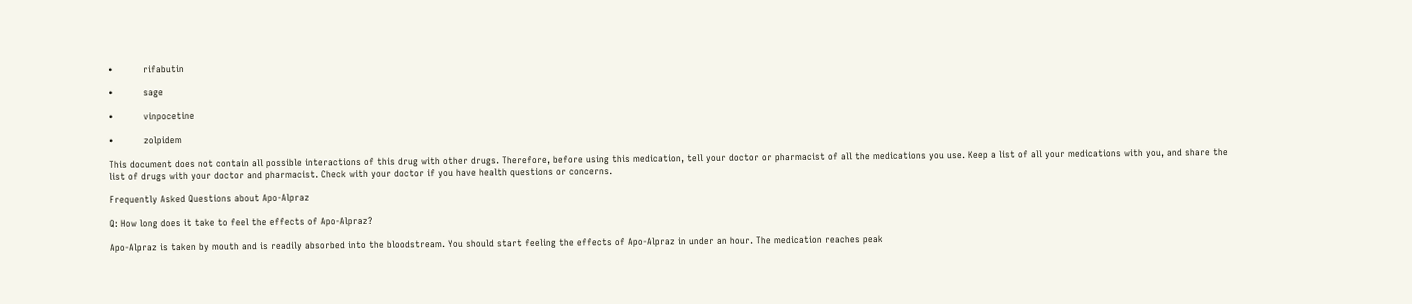•          rifabutin

•          sage

•          vinpocetine

•          zolpidem

This document does not contain all possible interactions of this drug with other drugs. Therefore, before using this medication, tell your doctor or pharmacist of all the medications you use. Keep a list of all your medications with you, and share the list of drugs with your doctor and pharmacist. Check with your doctor if you have health questions or concerns.

Frequently Asked Questions about Apo-Alpraz

Q: How long does it take to feel the effects of Apo-Alpraz?

Apo-Alpraz is taken by mouth and is readily absorbed into the bloodstream. You should start feeling the effects of Apo-Alpraz in under an hour. The medication reaches peak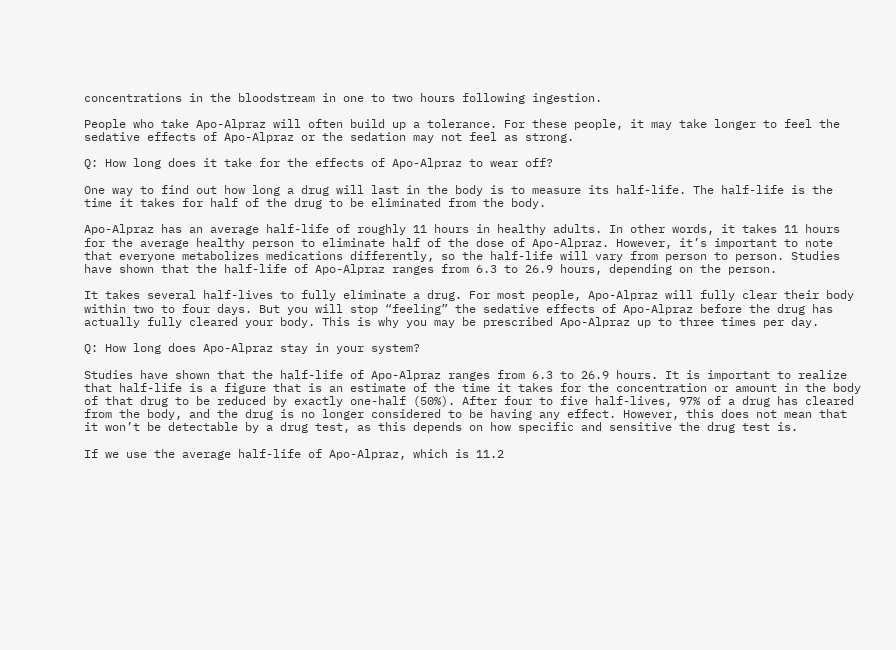concentrations in the bloodstream in one to two hours following ingestion.

People who take Apo-Alpraz will often build up a tolerance. For these people, it may take longer to feel the sedative effects of Apo-Alpraz or the sedation may not feel as strong.

Q: How long does it take for the effects of Apo-Alpraz to wear off?

One way to find out how long a drug will last in the body is to measure its half-life. The half-life is the time it takes for half of the drug to be eliminated from the body.

Apo-Alpraz has an average half-life of roughly 11 hours in healthy adults. In other words, it takes 11 hours for the average healthy person to eliminate half of the dose of Apo-Alpraz. However, it’s important to note that everyone metabolizes medications differently, so the half-life will vary from person to person. Studies have shown that the half-life of Apo-Alpraz ranges from 6.3 to 26.9 hours, depending on the person.

It takes several half-lives to fully eliminate a drug. For most people, Apo-Alpraz will fully clear their body within two to four days. But you will stop “feeling” the sedative effects of Apo-Alpraz before the drug has actually fully cleared your body. This is why you may be prescribed Apo-Alpraz up to three times per day.

Q: How long does Apo-Alpraz stay in your system?

Studies have shown that the half-life of Apo-Alpraz ranges from 6.3 to 26.9 hours. It is important to realize that half-life is a figure that is an estimate of the time it takes for the concentration or amount in the body of that drug to be reduced by exactly one-half (50%). After four to five half-lives, 97% of a drug has cleared from the body, and the drug is no longer considered to be having any effect. However, this does not mean that it won’t be detectable by a drug test, as this depends on how specific and sensitive the drug test is.

If we use the average half-life of Apo-Alpraz, which is 11.2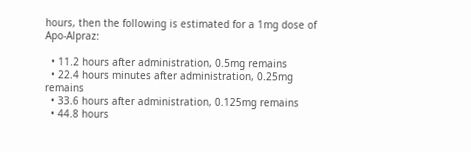hours, then the following is estimated for a 1mg dose of Apo-Alpraz:

  • 11.2 hours after administration, 0.5mg remains
  • 22.4 hours minutes after administration, 0.25mg remains
  • 33.6 hours after administration, 0.125mg remains
  • 44.8 hours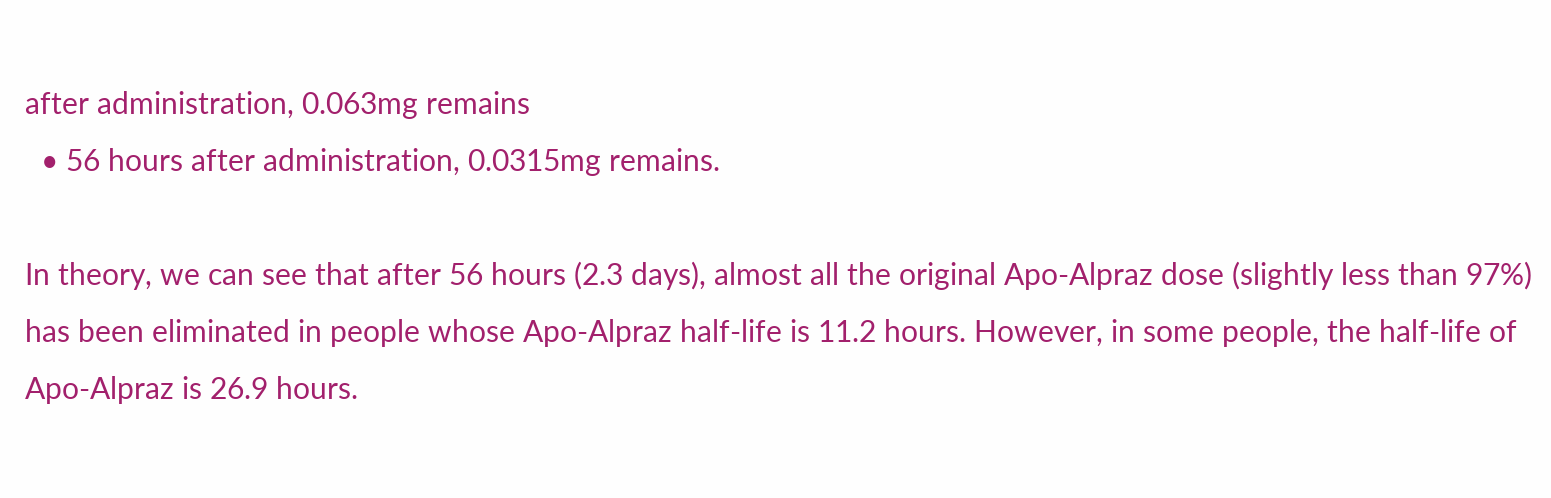after administration, 0.063mg remains
  • 56 hours after administration, 0.0315mg remains.

In theory, we can see that after 56 hours (2.3 days), almost all the original Apo-Alpraz dose (slightly less than 97%) has been eliminated in people whose Apo-Alpraz half-life is 11.2 hours. However, in some people, the half-life of Apo-Alpraz is 26.9 hours.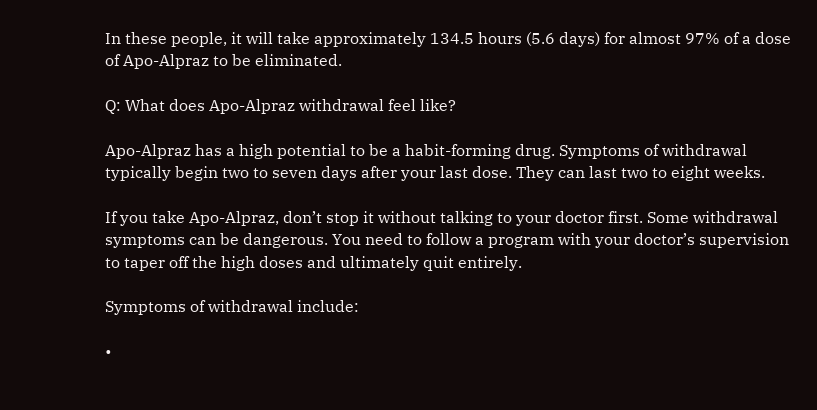In these people, it will take approximately 134.5 hours (5.6 days) for almost 97% of a dose of Apo-Alpraz to be eliminated.

Q: What does Apo-Alpraz withdrawal feel like?

Apo-Alpraz has a high potential to be a habit-forming drug. Symptoms of withdrawal typically begin two to seven days after your last dose. They can last two to eight weeks.

If you take Apo-Alpraz, don’t stop it without talking to your doctor first. Some withdrawal symptoms can be dangerous. You need to follow a program with your doctor’s supervision to taper off the high doses and ultimately quit entirely.

Symptoms of withdrawal include:

•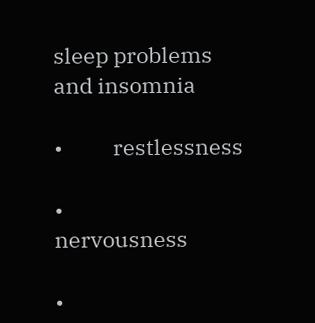sleep problems and insomnia

•          restlessness

•          nervousness

•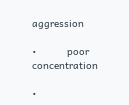aggression

•          poor concentration

•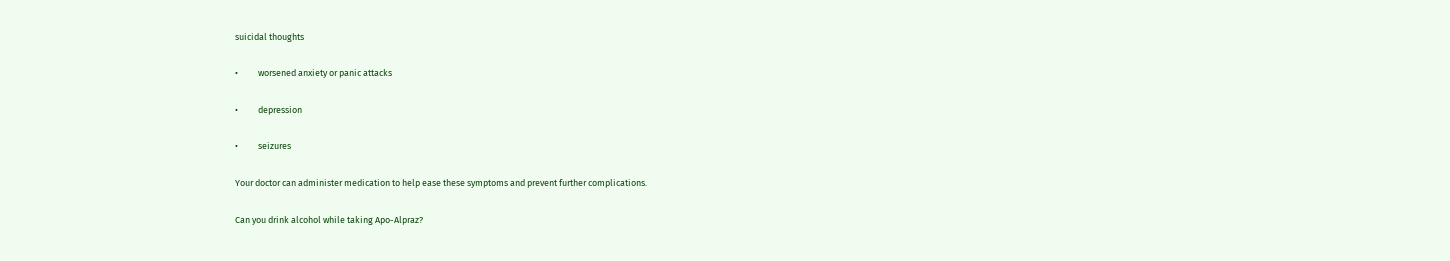suicidal thoughts

•          worsened anxiety or panic attacks

•          depression

•          seizures

Your doctor can administer medication to help ease these symptoms and prevent further complications.

Can you drink alcohol while taking Apo-Alpraz?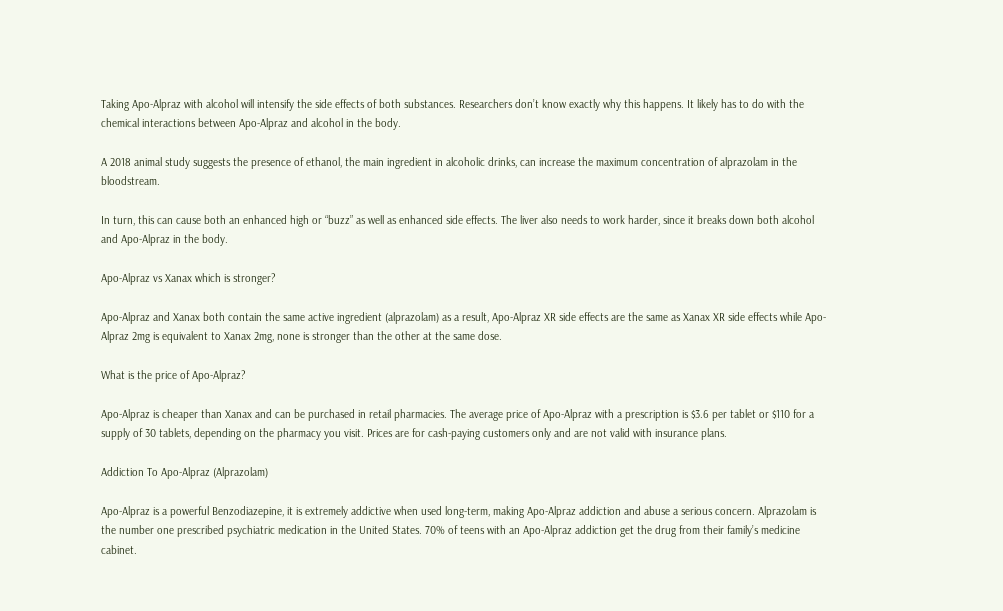Taking Apo-Alpraz with alcohol will intensify the side effects of both substances. Researchers don’t know exactly why this happens. It likely has to do with the chemical interactions between Apo-Alpraz and alcohol in the body.

A 2018 animal study suggests the presence of ethanol, the main ingredient in alcoholic drinks, can increase the maximum concentration of alprazolam in the bloodstream.

In turn, this can cause both an enhanced high or “buzz” as well as enhanced side effects. The liver also needs to work harder, since it breaks down both alcohol and Apo-Alpraz in the body.

Apo-Alpraz vs Xanax which is stronger?

Apo-Alpraz and Xanax both contain the same active ingredient (alprazolam) as a result, Apo-Alpraz XR side effects are the same as Xanax XR side effects while Apo-Alpraz 2mg is equivalent to Xanax 2mg, none is stronger than the other at the same dose.

What is the price of Apo-Alpraz?

Apo-Alpraz is cheaper than Xanax and can be purchased in retail pharmacies. The average price of Apo-Alpraz with a prescription is $3.6 per tablet or $110 for a supply of 30 tablets, depending on the pharmacy you visit. Prices are for cash-paying customers only and are not valid with insurance plans.

Addiction To Apo-Alpraz (Alprazolam)

Apo-Alpraz is a powerful Benzodiazepine, it is extremely addictive when used long-term, making Apo-Alpraz addiction and abuse a serious concern. Alprazolam is the number one prescribed psychiatric medication in the United States. 70% of teens with an Apo-Alpraz addiction get the drug from their family’s medicine cabinet.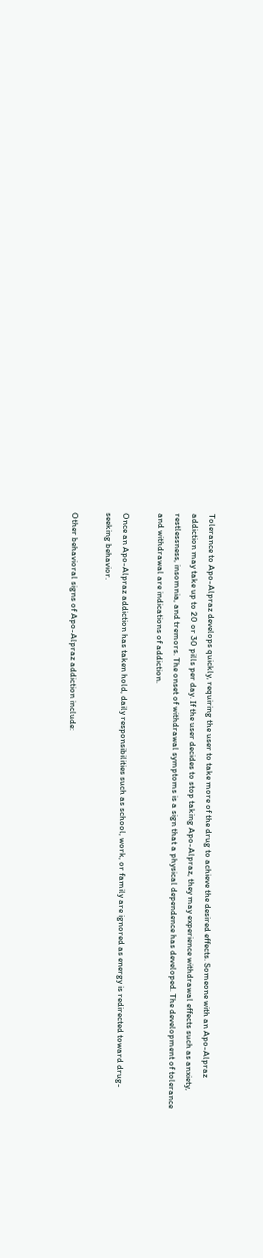Tolerance to Apo-Alpraz develops quickly, requiring the user to take more of the drug to achieve the desired effects. Someone with an Apo-Alpraz addiction may take up to 20 or 30 pills per day. If the user decides to stop taking Apo-Alpraz, they may experience withdrawal effects such as anxiety, restlessness, insomnia, and tremors. The onset of withdrawal symptoms is a sign that a physical dependence has developed. The development of tolerance and withdrawal are indications of addiction.

Once an Apo-Alpraz addiction has taken hold, daily responsibilities such as school, work, or family are ignored as energy is redirected toward drug-seeking behavior.

Other behavioral signs of Apo-Alpraz addiction include: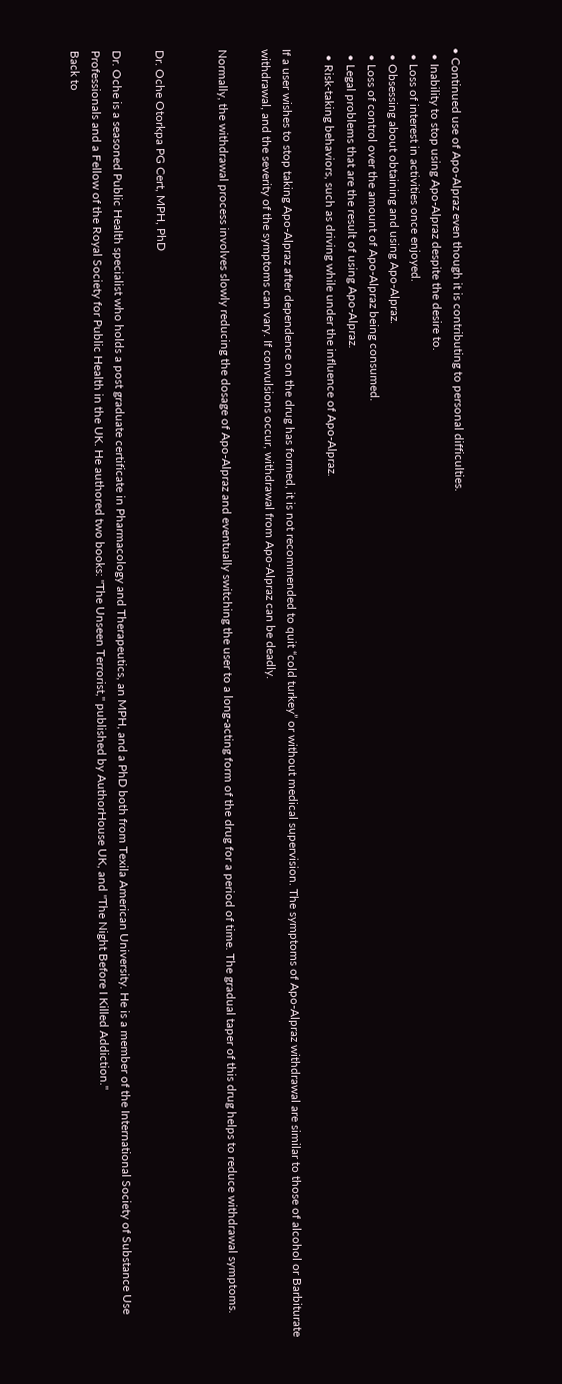• Continued use of Apo-Alpraz even though it is contributing to personal difficulties.
  • Inability to stop using Apo-Alpraz despite the desire to.
  • Loss of interest in activities once enjoyed.
  • Obsessing about obtaining and using Apo-Alpraz.
  • Loss of control over the amount of Apo-Alpraz being consumed.
  • Legal problems that are the result of using Apo-Alpraz.
  • Risk-taking behaviors, such as driving while under the influence of Apo-Alpraz.

If a user wishes to stop taking Apo-Alpraz after dependence on the drug has formed, it is not recommended to quit “cold turkey” or without medical supervision. The symptoms of Apo-Alpraz withdrawal are similar to those of alcohol or Barbiturate withdrawal, and the severity of the symptoms can vary. If convulsions occur, withdrawal from Apo-Alpraz can be deadly.

Normally, the withdrawal process involves slowly reducing the dosage of Apo-Alpraz and eventually switching the user to a long-acting form of the drug for a period of time. The gradual taper of this drug helps to reduce withdrawal symptoms.


Dr. Oche Otorkpa PG Cert, MPH, PhD

Dr. Oche is a seasoned Public Health specialist who holds a post graduate certificate in Pharmacology and Therapeutics, an MPH, and a PhD both from Texila American University. He is a member of the International Society of Substance Use Professionals and a Fellow of the Royal Society for Public Health in the UK. He authored two books: "The Unseen Terrorist," published by AuthorHouse UK, and "The Night Before I Killed Addiction."
Back to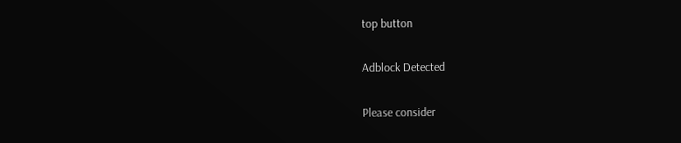top button

Adblock Detected

Please consider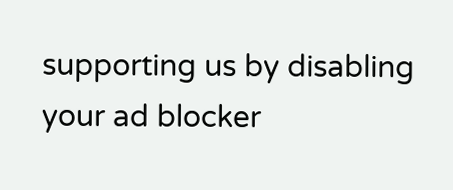supporting us by disabling your ad blocker